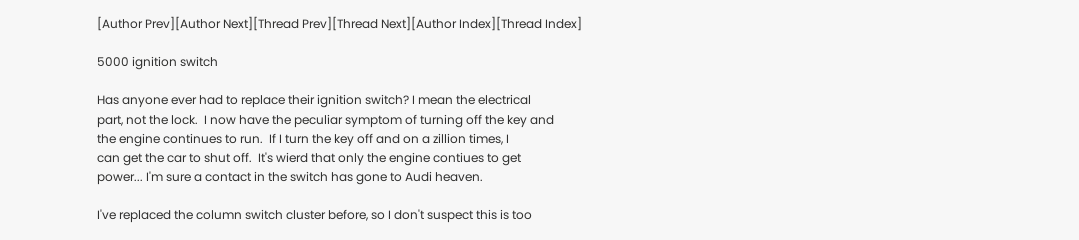[Author Prev][Author Next][Thread Prev][Thread Next][Author Index][Thread Index]

5000 ignition switch

Has anyone ever had to replace their ignition switch? I mean the electrical
part, not the lock.  I now have the peculiar symptom of turning off the key and
the engine continues to run.  If I turn the key off and on a zillion times, I
can get the car to shut off.  It's wierd that only the engine contiues to get
power... I'm sure a contact in the switch has gone to Audi heaven.

I've replaced the column switch cluster before, so I don't suspect this is too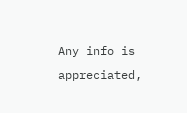Any info is appreciated,